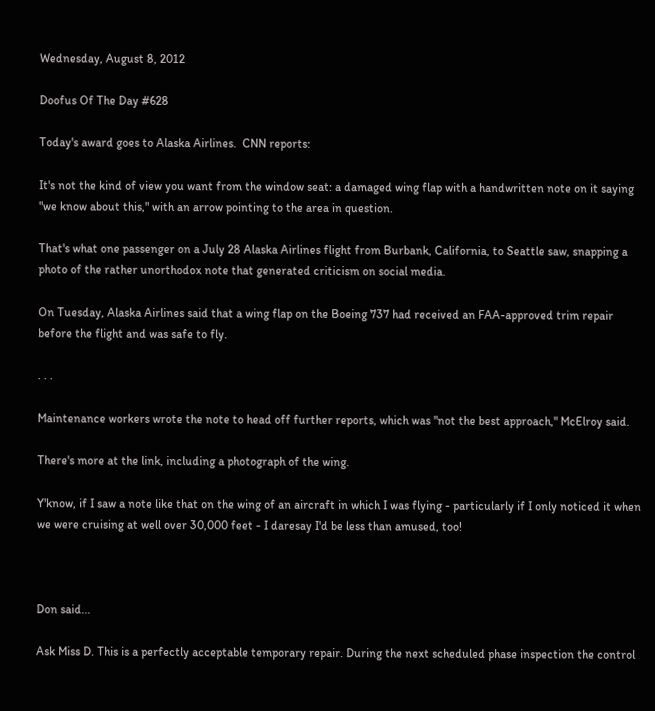Wednesday, August 8, 2012

Doofus Of The Day #628

Today's award goes to Alaska Airlines.  CNN reports:

It's not the kind of view you want from the window seat: a damaged wing flap with a handwritten note on it saying "we know about this," with an arrow pointing to the area in question.

That's what one passenger on a July 28 Alaska Airlines flight from Burbank, California, to Seattle saw, snapping a photo of the rather unorthodox note that generated criticism on social media.

On Tuesday, Alaska Airlines said that a wing flap on the Boeing 737 had received an FAA-approved trim repair before the flight and was safe to fly.

. . .

Maintenance workers wrote the note to head off further reports, which was "not the best approach," McElroy said.

There's more at the link, including a photograph of the wing.

Y'know, if I saw a note like that on the wing of an aircraft in which I was flying - particularly if I only noticed it when we were cruising at well over 30,000 feet - I daresay I'd be less than amused, too!



Don said...

Ask Miss D. This is a perfectly acceptable temporary repair. During the next scheduled phase inspection the control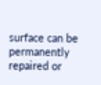surface can be permanently repaired or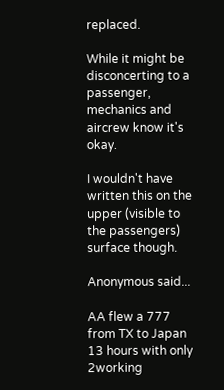replaced.

While it might be disconcerting to a passenger, mechanics and aircrew know it's okay.

I wouldn't have written this on the upper (visible to the passengers) surface though.

Anonymous said...

AA flew a 777 from TX to Japan 13 hours with only 2working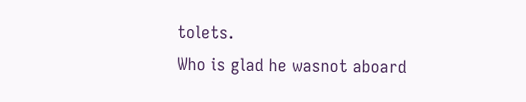tolets.
Who is glad he wasnot aboard